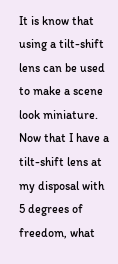It is know that using a tilt-shift lens can be used to make a scene look miniature. Now that I have a tilt-shift lens at my disposal with 5 degrees of freedom, what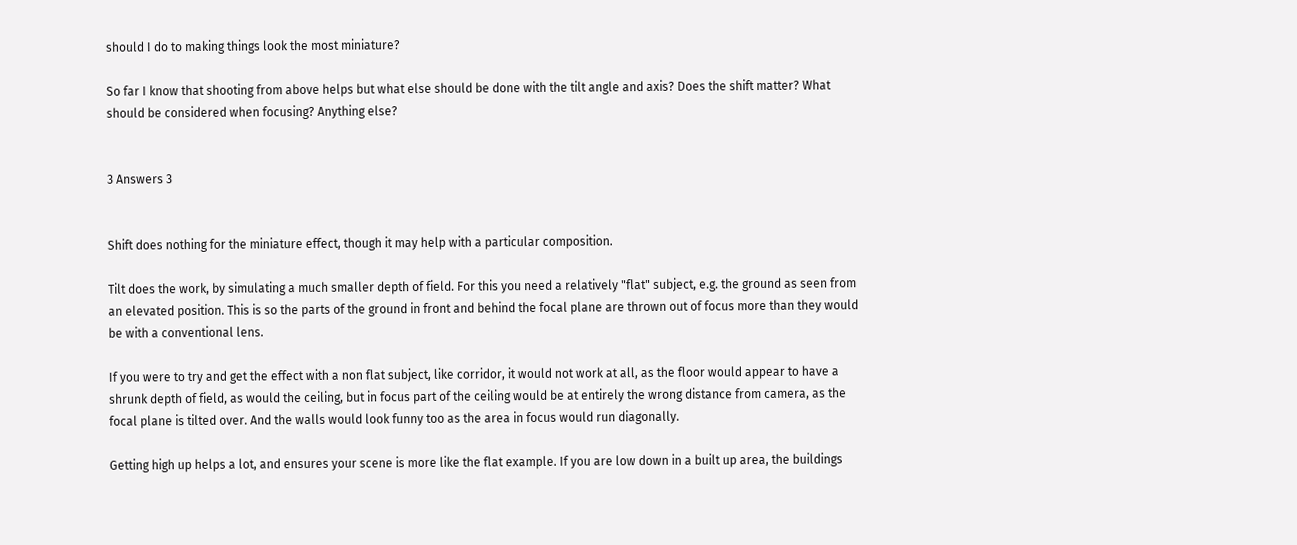should I do to making things look the most miniature?

So far I know that shooting from above helps but what else should be done with the tilt angle and axis? Does the shift matter? What should be considered when focusing? Anything else?


3 Answers 3


Shift does nothing for the miniature effect, though it may help with a particular composition.

Tilt does the work, by simulating a much smaller depth of field. For this you need a relatively "flat" subject, e.g. the ground as seen from an elevated position. This is so the parts of the ground in front and behind the focal plane are thrown out of focus more than they would be with a conventional lens.

If you were to try and get the effect with a non flat subject, like corridor, it would not work at all, as the floor would appear to have a shrunk depth of field, as would the ceiling, but in focus part of the ceiling would be at entirely the wrong distance from camera, as the focal plane is tilted over. And the walls would look funny too as the area in focus would run diagonally.

Getting high up helps a lot, and ensures your scene is more like the flat example. If you are low down in a built up area, the buildings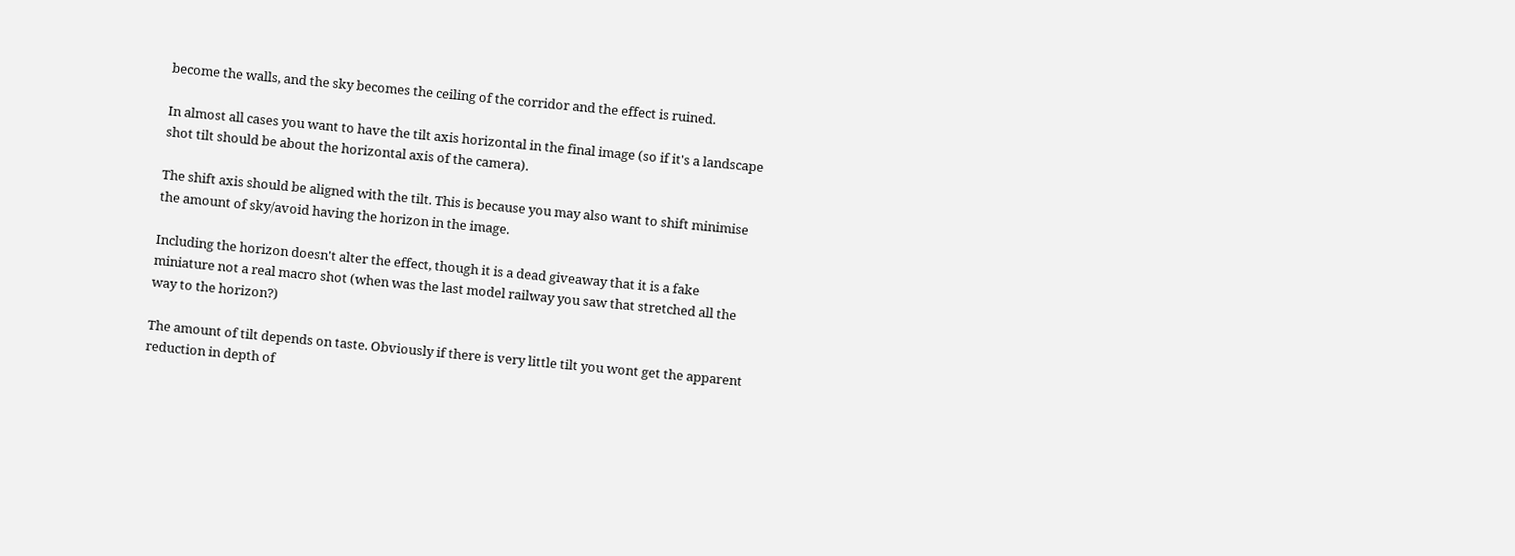become the walls, and the sky becomes the ceiling of the corridor and the effect is ruined.

In almost all cases you want to have the tilt axis horizontal in the final image (so if it's a landscape shot tilt should be about the horizontal axis of the camera).

The shift axis should be aligned with the tilt. This is because you may also want to shift minimise the amount of sky/avoid having the horizon in the image.

Including the horizon doesn't alter the effect, though it is a dead giveaway that it is a fake miniature not a real macro shot (when was the last model railway you saw that stretched all the way to the horizon?)

The amount of tilt depends on taste. Obviously if there is very little tilt you wont get the apparent reduction in depth of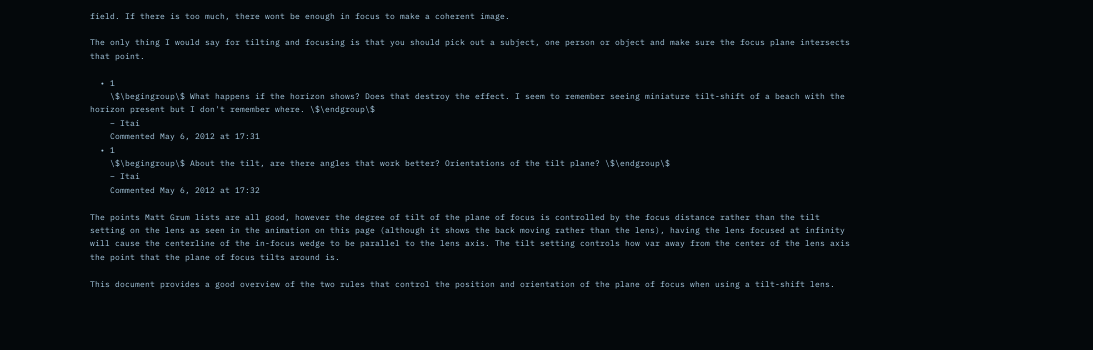field. If there is too much, there wont be enough in focus to make a coherent image.

The only thing I would say for tilting and focusing is that you should pick out a subject, one person or object and make sure the focus plane intersects that point.

  • 1
    \$\begingroup\$ What happens if the horizon shows? Does that destroy the effect. I seem to remember seeing miniature tilt-shift of a beach with the horizon present but I don't remember where. \$\endgroup\$
    – Itai
    Commented May 6, 2012 at 17:31
  • 1
    \$\begingroup\$ About the tilt, are there angles that work better? Orientations of the tilt plane? \$\endgroup\$
    – Itai
    Commented May 6, 2012 at 17:32

The points Matt Grum lists are all good, however the degree of tilt of the plane of focus is controlled by the focus distance rather than the tilt setting on the lens as seen in the animation on this page (although it shows the back moving rather than the lens), having the lens focused at infinity will cause the centerline of the in-focus wedge to be parallel to the lens axis. The tilt setting controls how var away from the center of the lens axis the point that the plane of focus tilts around is.

This document provides a good overview of the two rules that control the position and orientation of the plane of focus when using a tilt-shift lens.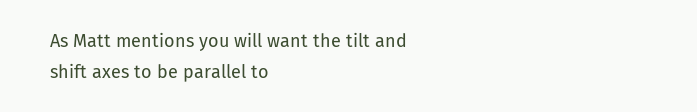As Matt mentions you will want the tilt and shift axes to be parallel to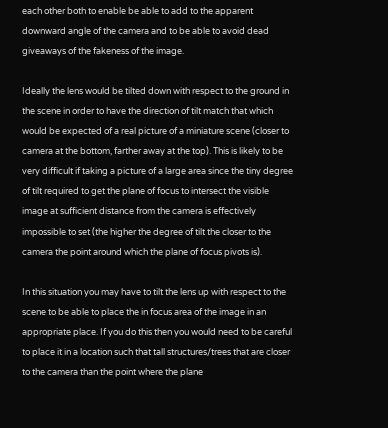each other both to enable be able to add to the apparent downward angle of the camera and to be able to avoid dead giveaways of the fakeness of the image.

Ideally the lens would be tilted down with respect to the ground in the scene in order to have the direction of tilt match that which would be expected of a real picture of a miniature scene (closer to camera at the bottom, farther away at the top). This is likely to be very difficult if taking a picture of a large area since the tiny degree of tilt required to get the plane of focus to intersect the visible image at sufficient distance from the camera is effectively impossible to set (the higher the degree of tilt the closer to the camera the point around which the plane of focus pivots is).

In this situation you may have to tilt the lens up with respect to the scene to be able to place the in focus area of the image in an appropriate place. If you do this then you would need to be careful to place it in a location such that tall structures/trees that are closer to the camera than the point where the plane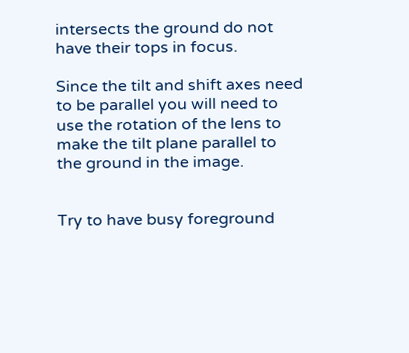intersects the ground do not have their tops in focus.

Since the tilt and shift axes need to be parallel you will need to use the rotation of the lens to make the tilt plane parallel to the ground in the image.


Try to have busy foreground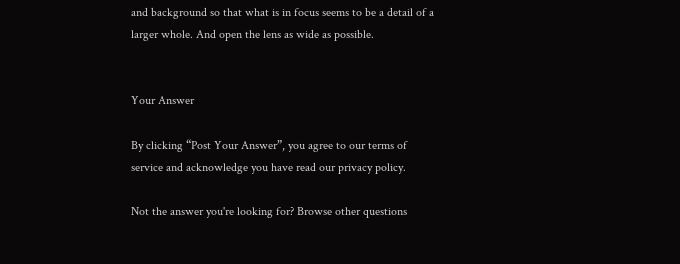and background so that what is in focus seems to be a detail of a larger whole. And open the lens as wide as possible.


Your Answer

By clicking “Post Your Answer”, you agree to our terms of service and acknowledge you have read our privacy policy.

Not the answer you're looking for? Browse other questions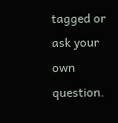tagged or ask your own question.